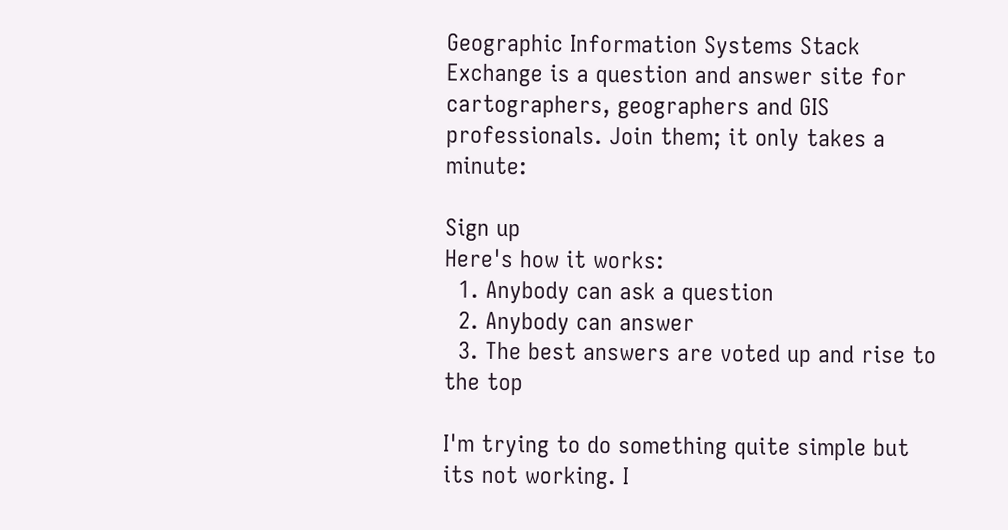Geographic Information Systems Stack Exchange is a question and answer site for cartographers, geographers and GIS professionals. Join them; it only takes a minute:

Sign up
Here's how it works:
  1. Anybody can ask a question
  2. Anybody can answer
  3. The best answers are voted up and rise to the top

I'm trying to do something quite simple but its not working. I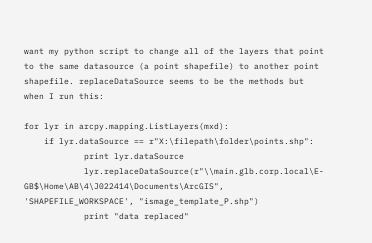want my python script to change all of the layers that point to the same datasource (a point shapefile) to another point shapefile. replaceDataSource seems to be the methods but when I run this:

for lyr in arcpy.mapping.ListLayers(mxd):
    if lyr.dataSource == r"X:\filepath\folder\points.shp":
            print lyr.dataSource
            lyr.replaceDataSource(r"\\main.glb.corp.local\E-GB$\Home\AB\4\J022414\Documents\ArcGIS", 'SHAPEFILE_WORKSPACE', "ismage_template_P.shp")
            print "data replaced"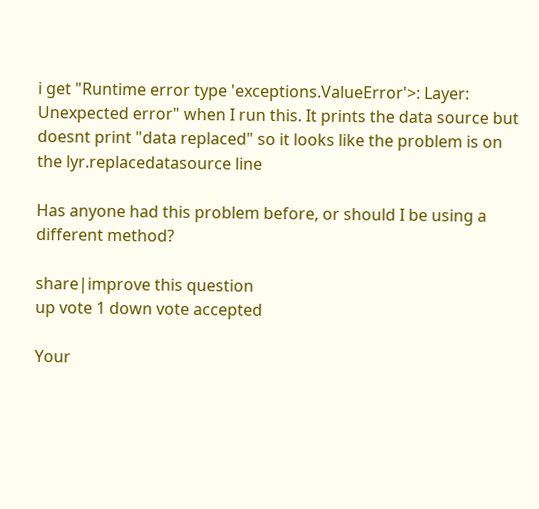i get "Runtime error type 'exceptions.ValueError'>: Layer: Unexpected error" when I run this. It prints the data source but doesnt print "data replaced" so it looks like the problem is on the lyr.replacedatasource line

Has anyone had this problem before, or should I be using a different method?

share|improve this question
up vote 1 down vote accepted

Your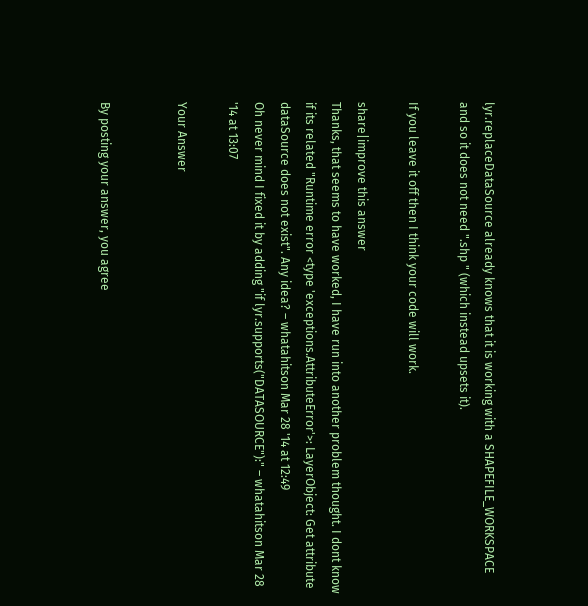lyr.replaceDataSource already knows that it is working with a SHAPEFILE_WORKSPACE and so it does not need ".shp " (which instead upsets it).

If you leave it off then I think your code will work.

share|improve this answer
Thanks, that seems to have worked, I have run into another problem thought. I dont know if its related "Runtime error <type 'exceptions.AttributeError'>: LayerObject: Get attribute dataSource does not exist". Any idea? – whatahitson Mar 28 '14 at 12:49
Oh never mind I fixed it by adding "if lyr.supports("DATASOURCE"):" – whatahitson Mar 28 '14 at 13:07

Your Answer


By posting your answer, you agree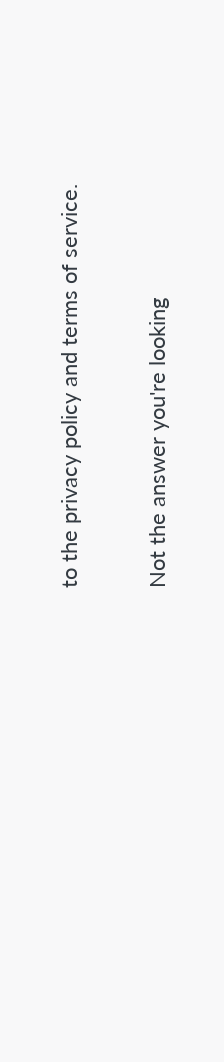to the privacy policy and terms of service.

Not the answer you're looking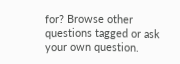for? Browse other questions tagged or ask your own question.